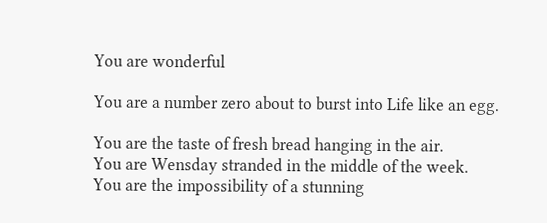You are wonderful

You are a number zero about to burst into Life like an egg.

You are the taste of fresh bread hanging in the air.
You are Wensday stranded in the middle of the week.
You are the impossibility of a stunning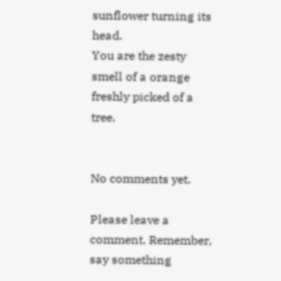sunflower turning its head.
You are the zesty smell of a orange freshly picked of a tree.


No comments yet.

Please leave a comment. Remember, say something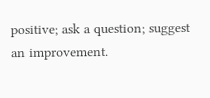positive; ask a question; suggest an improvement.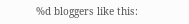%d bloggers like this: